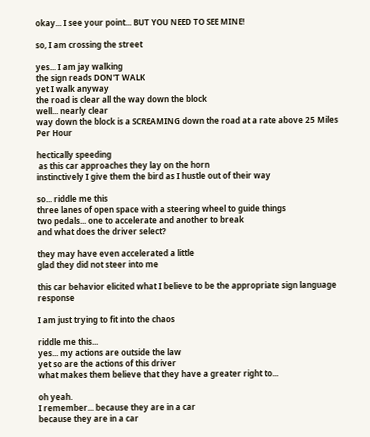okay... I see your point... BUT YOU NEED TO SEE MINE!

so, I am crossing the street

yes... I am jay walking
the sign reads DON'T WALK
yet I walk anyway
the road is clear all the way down the block
well... nearly clear
way down the block is a SCREAMING down the road at a rate above 25 Miles Per Hour

hectically speeding
 as this car approaches they lay on the horn
instinctively I give them the bird as I hustle out of their way

so... riddle me this
three lanes of open space with a steering wheel to guide things
two pedals... one to accelerate and another to break
and what does the driver select?

they may have even accelerated a little
glad they did not steer into me

this car behavior elicited what I believe to be the appropriate sign language response

I am just trying to fit into the chaos

riddle me this...
yes... my actions are outside the law
yet so are the actions of this driver
what makes them believe that they have a greater right to...

oh yeah.
I remember... because they are in a car
because they are in a car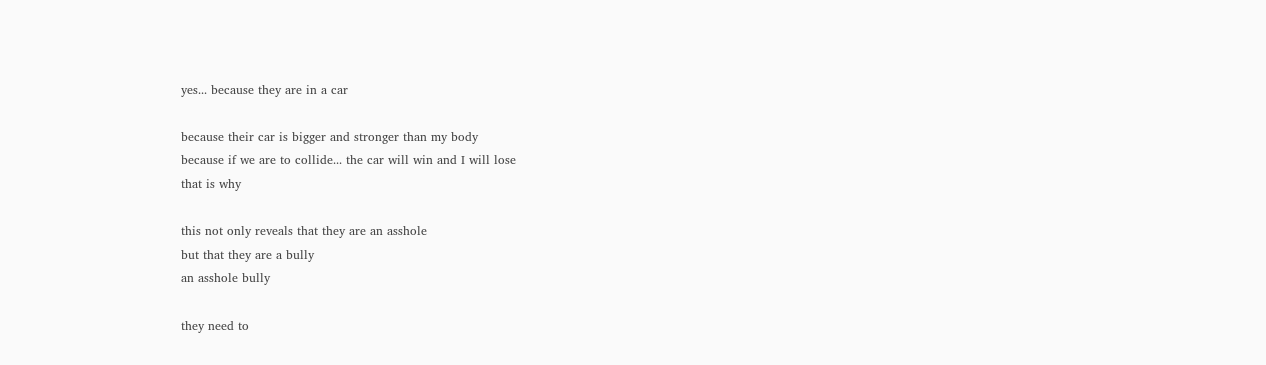yes... because they are in a car

because their car is bigger and stronger than my body
because if we are to collide... the car will win and I will lose
that is why

this not only reveals that they are an asshole
but that they are a bully
an asshole bully

they need to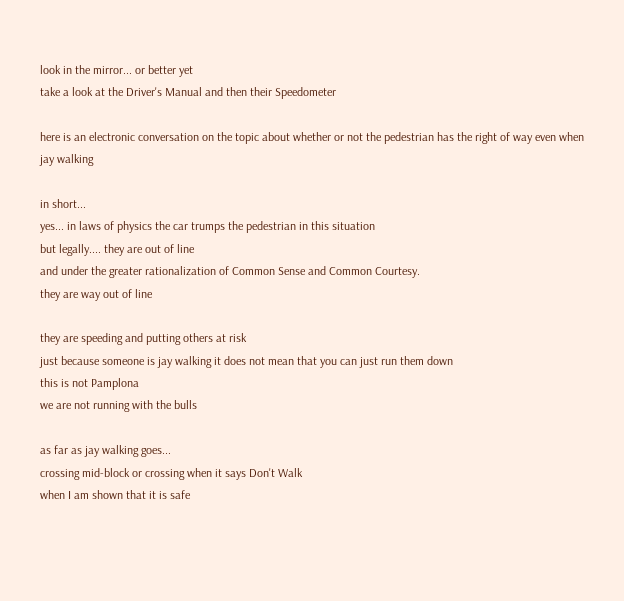look in the mirror... or better yet
take a look at the Driver's Manual and then their Speedometer

here is an electronic conversation on the topic about whether or not the pedestrian has the right of way even when jay walking

in short...
yes... in laws of physics the car trumps the pedestrian in this situation
but legally.... they are out of line
and under the greater rationalization of Common Sense and Common Courtesy.
they are way out of line

they are speeding and putting others at risk
just because someone is jay walking it does not mean that you can just run them down
this is not Pamplona
we are not running with the bulls

as far as jay walking goes...
crossing mid-block or crossing when it says Don't Walk
when I am shown that it is safe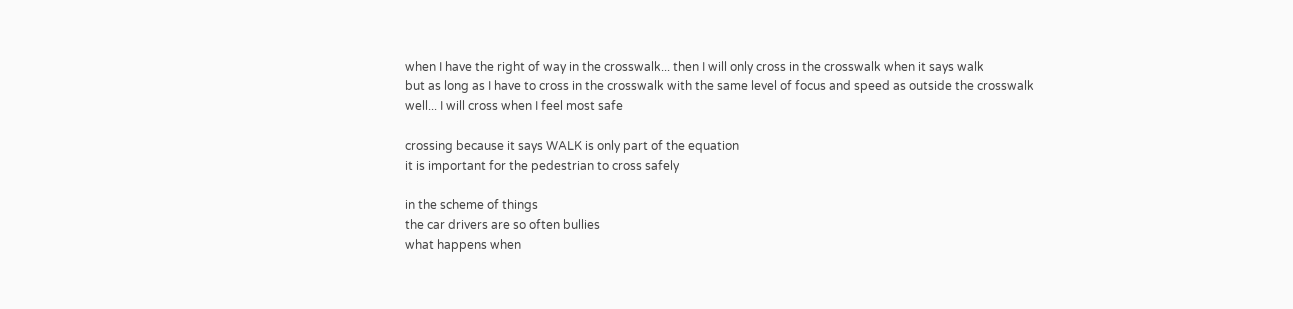when I have the right of way in the crosswalk... then I will only cross in the crosswalk when it says walk
but as long as I have to cross in the crosswalk with the same level of focus and speed as outside the crosswalk
well... I will cross when I feel most safe

crossing because it says WALK is only part of the equation
it is important for the pedestrian to cross safely

in the scheme of things
the car drivers are so often bullies
what happens when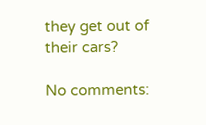they get out of their cars?

No comments: